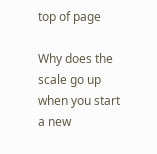top of page

Why does the scale go up when you start a new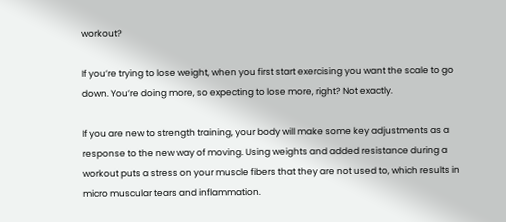workout?

If you’re trying to lose weight, when you first start exercising you want the scale to go down. You’re doing more, so expecting to lose more, right? Not exactly.

If you are new to strength training, your body will make some key adjustments as a response to the new way of moving. Using weights and added resistance during a workout puts a stress on your muscle fibers that they are not used to, which results in micro muscular tears and inflammation.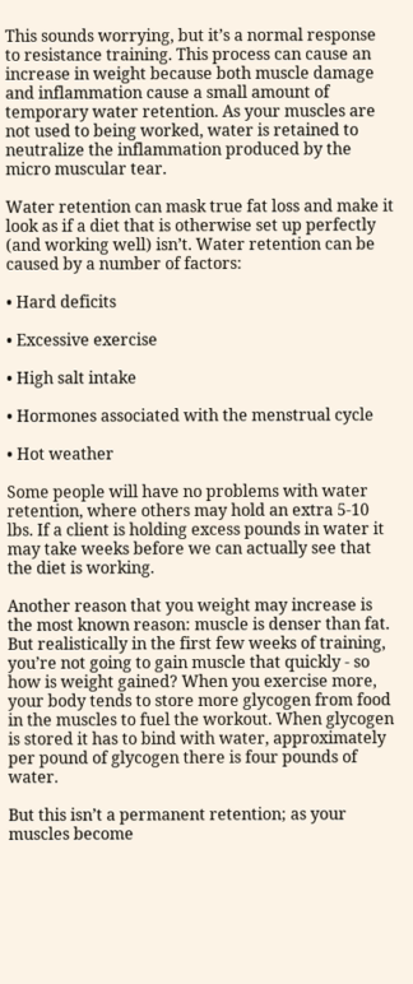This sounds worrying, but it’s a normal response to resistance training. This process can cause an increase in weight because both muscle damage and inflammation cause a small amount of temporary water retention. As your muscles are not used to being worked, water is retained to neutralize the inflammation produced by the micro muscular tear.

Water retention can mask true fat loss and make it look as if a diet that is otherwise set up perfectly (and working well) isn’t. Water retention can be caused by a number of factors:

• Hard deficits

• Excessive exercise

• High salt intake

• Hormones associated with the menstrual cycle

• Hot weather

Some people will have no problems with water retention, where others may hold an extra 5-10 lbs. If a client is holding excess pounds in water it may take weeks before we can actually see that the diet is working.

Another reason that you weight may increase is the most known reason: muscle is denser than fat. But realistically in the first few weeks of training, you’re not going to gain muscle that quickly - so how is weight gained? When you exercise more, your body tends to store more glycogen from food in the muscles to fuel the workout. When glycogen is stored it has to bind with water, approximately per pound of glycogen there is four pounds of water.

But this isn’t a permanent retention; as your muscles become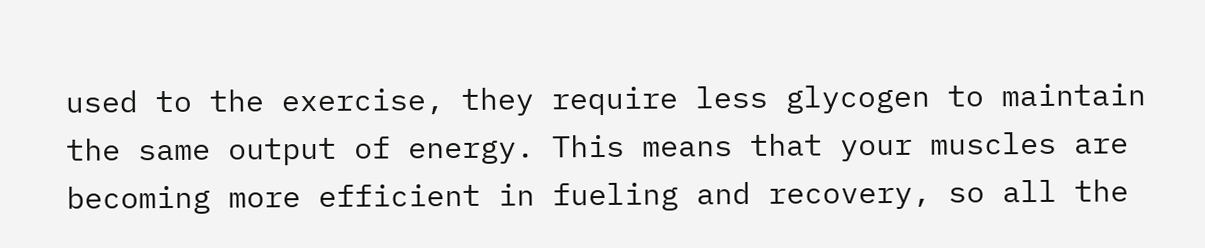used to the exercise, they require less glycogen to maintain the same output of energy. This means that your muscles are becoming more efficient in fueling and recovery, so all the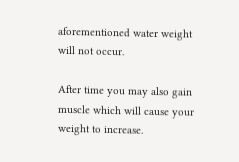aforementioned water weight will not occur.

After time you may also gain muscle which will cause your weight to increase.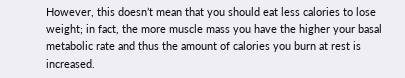However, this doesn’t mean that you should eat less calories to lose weight; in fact, the more muscle mass you have the higher your basal metabolic rate and thus the amount of calories you burn at rest is increased.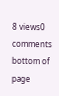8 views0 comments
bottom of page